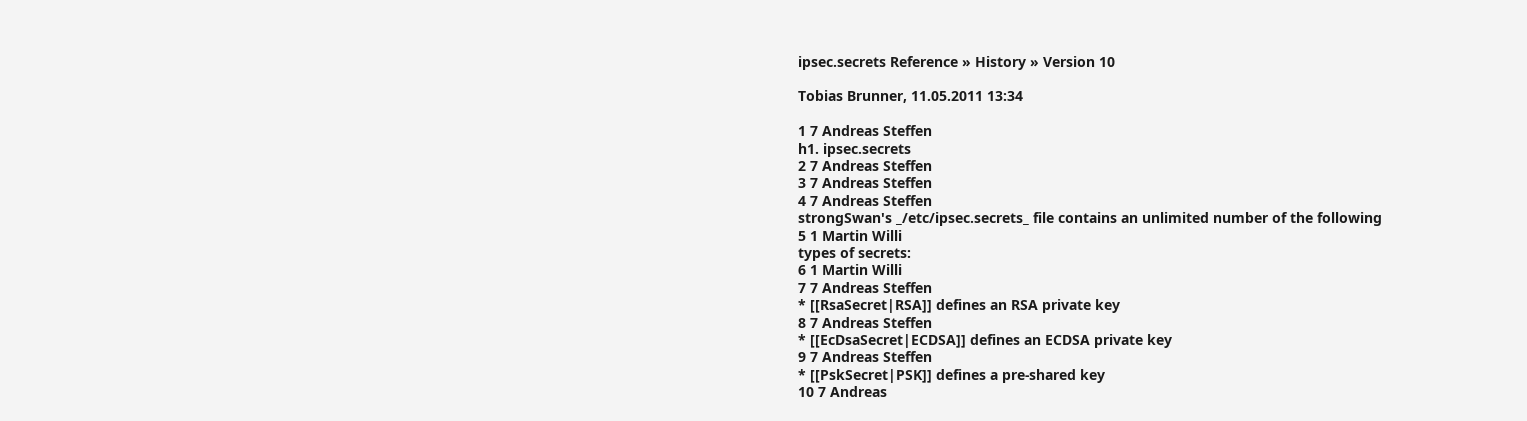ipsec.secrets Reference » History » Version 10

Tobias Brunner, 11.05.2011 13:34

1 7 Andreas Steffen
h1. ipsec.secrets
2 7 Andreas Steffen
3 7 Andreas Steffen
4 7 Andreas Steffen
strongSwan's _/etc/ipsec.secrets_ file contains an unlimited number of the following
5 1 Martin Willi
types of secrets:
6 1 Martin Willi
7 7 Andreas Steffen
* [[RsaSecret|RSA]] defines an RSA private key
8 7 Andreas Steffen
* [[EcDsaSecret|ECDSA]] defines an ECDSA private key
9 7 Andreas Steffen
* [[PskSecret|PSK]] defines a pre-shared key
10 7 Andreas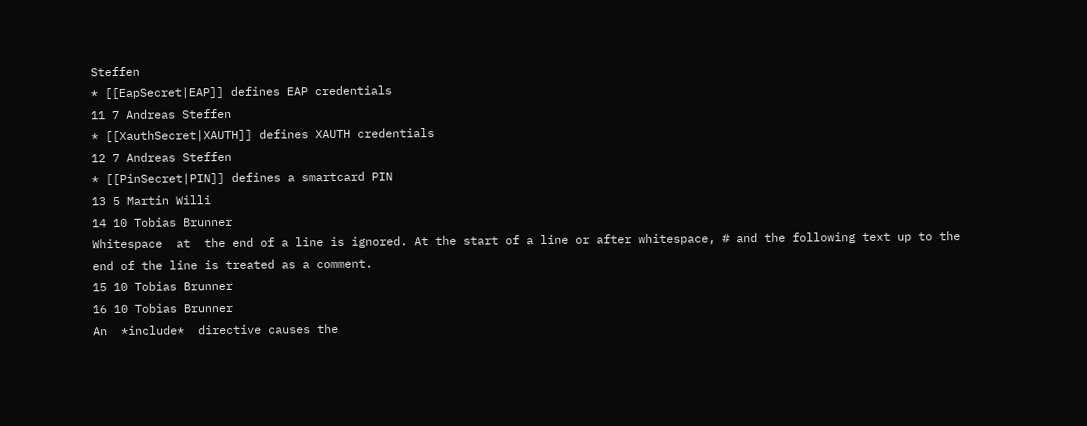Steffen
* [[EapSecret|EAP]] defines EAP credentials
11 7 Andreas Steffen
* [[XauthSecret|XAUTH]] defines XAUTH credentials
12 7 Andreas Steffen
* [[PinSecret|PIN]] defines a smartcard PIN
13 5 Martin Willi
14 10 Tobias Brunner
Whitespace  at  the end of a line is ignored. At the start of a line or after whitespace, # and the following text up to the end of the line is treated as a comment.
15 10 Tobias Brunner
16 10 Tobias Brunner
An  *include*  directive causes the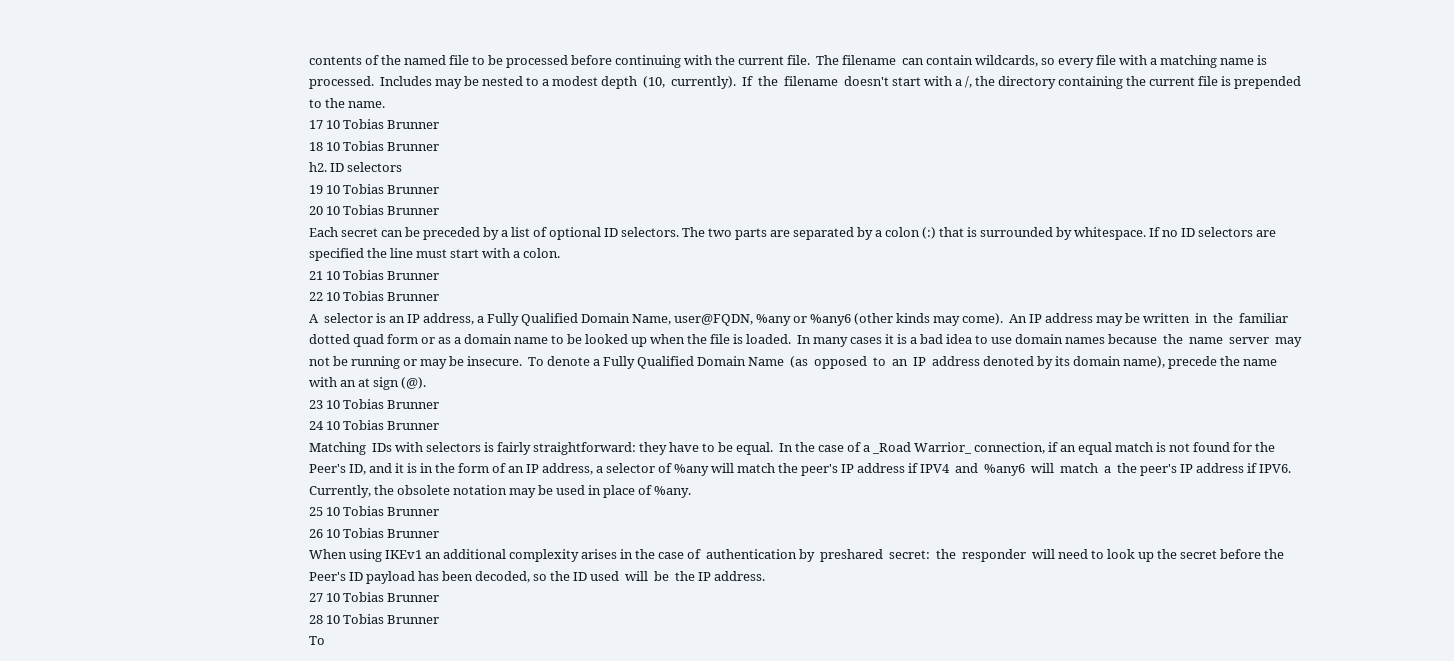contents of the named file to be processed before continuing with the current file.  The filename  can contain wildcards, so every file with a matching name is processed.  Includes may be nested to a modest depth  (10,  currently).  If  the  filename  doesn't start with a /, the directory containing the current file is prepended to the name.
17 10 Tobias Brunner
18 10 Tobias Brunner
h2. ID selectors
19 10 Tobias Brunner
20 10 Tobias Brunner
Each secret can be preceded by a list of optional ID selectors. The two parts are separated by a colon (:) that is surrounded by whitespace. If no ID selectors are specified the line must start with a colon.
21 10 Tobias Brunner
22 10 Tobias Brunner
A  selector is an IP address, a Fully Qualified Domain Name, user@FQDN, %any or %any6 (other kinds may come).  An IP address may be written  in  the  familiar dotted quad form or as a domain name to be looked up when the file is loaded.  In many cases it is a bad idea to use domain names because  the  name  server  may  not be running or may be insecure.  To denote a Fully Qualified Domain Name  (as  opposed  to  an  IP  address denoted by its domain name), precede the name with an at sign (@).
23 10 Tobias Brunner
24 10 Tobias Brunner
Matching  IDs with selectors is fairly straightforward: they have to be equal.  In the case of a _Road Warrior_ connection, if an equal match is not found for the Peer's ID, and it is in the form of an IP address, a selector of %any will match the peer's IP address if IPV4  and  %any6  will  match  a  the peer's IP address if IPV6.  Currently, the obsolete notation may be used in place of %any.
25 10 Tobias Brunner
26 10 Tobias Brunner
When using IKEv1 an additional complexity arises in the case of  authentication by  preshared  secret:  the  responder  will need to look up the secret before the Peer's ID payload has been decoded, so the ID used  will  be  the IP address.
27 10 Tobias Brunner
28 10 Tobias Brunner
To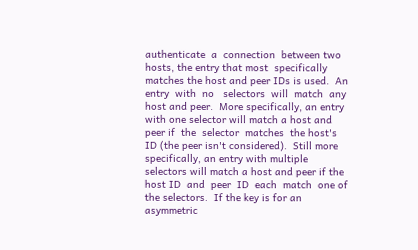authenticate  a  connection  between two hosts, the entry that most  specifically matches the host and peer IDs is used.  An entry  with  no   selectors  will  match  any host and peer.  More specifically, an entry  with one selector will match a host and peer if  the  selector  matches  the host's ID (the peer isn't considered).  Still more specifically, an entry with multiple selectors will match a host and peer if the host ID  and  peer  ID  each  match  one of the selectors.  If the key is for an asymmetric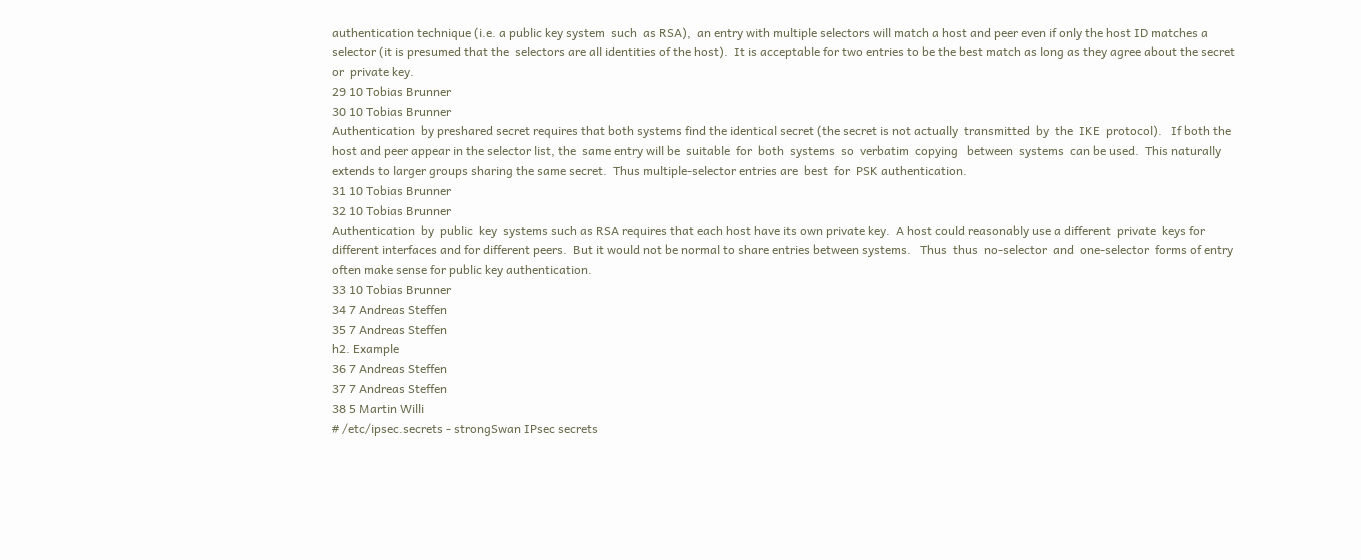authentication technique (i.e. a public key system  such  as RSA),  an entry with multiple selectors will match a host and peer even if only the host ID matches a selector (it is presumed that the  selectors are all identities of the host).  It is acceptable for two entries to be the best match as long as they agree about the secret or  private key.
29 10 Tobias Brunner
30 10 Tobias Brunner
Authentication  by preshared secret requires that both systems find the identical secret (the secret is not actually  transmitted  by  the  IKE  protocol).   If both the host and peer appear in the selector list, the  same entry will be  suitable  for  both  systems  so  verbatim  copying   between  systems  can be used.  This naturally extends to larger groups sharing the same secret.  Thus multiple-selector entries are  best  for  PSK authentication.
31 10 Tobias Brunner
32 10 Tobias Brunner
Authentication  by  public  key  systems such as RSA requires that each host have its own private key.  A host could reasonably use a different  private  keys for different interfaces and for different peers.  But it would not be normal to share entries between systems.   Thus  thus  no-selector  and  one-selector  forms of entry often make sense for public key authentication.
33 10 Tobias Brunner
34 7 Andreas Steffen
35 7 Andreas Steffen
h2. Example
36 7 Andreas Steffen
37 7 Andreas Steffen
38 5 Martin Willi
# /etc/ipsec.secrets - strongSwan IPsec secrets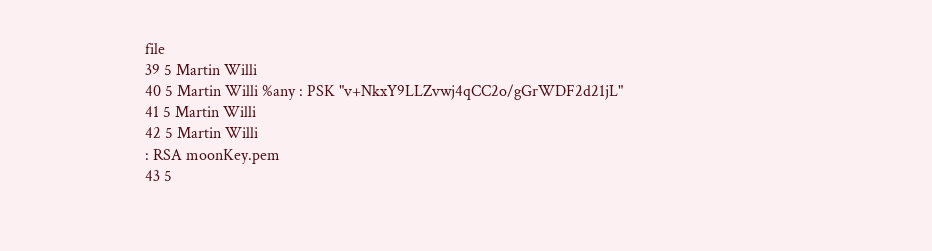file
39 5 Martin Willi
40 5 Martin Willi %any : PSK "v+NkxY9LLZvwj4qCC2o/gGrWDF2d21jL"
41 5 Martin Willi
42 5 Martin Willi
: RSA moonKey.pem
43 5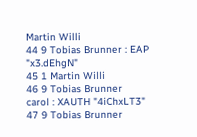Martin Willi
44 9 Tobias Brunner : EAP "x3.dEhgN"
45 1 Martin Willi
46 9 Tobias Brunner
carol : XAUTH "4iChxLT3"
47 9 Tobias Brunner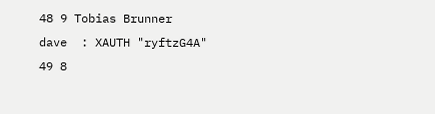48 9 Tobias Brunner
dave  : XAUTH "ryftzG4A"
49 8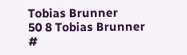Tobias Brunner
50 8 Tobias Brunner
#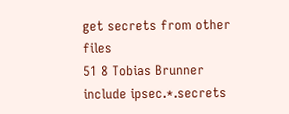get secrets from other files
51 8 Tobias Brunner
include ipsec.*.secrets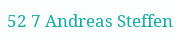52 7 Andreas Steffen